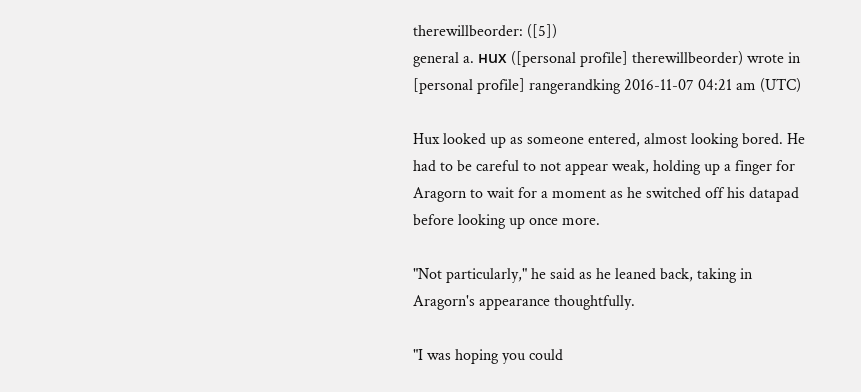therewillbeorder: ([5])
general a. нuх ([personal profile] therewillbeorder) wrote in [personal profile] rangerandking 2016-11-07 04:21 am (UTC)

Hux looked up as someone entered, almost looking bored. He had to be careful to not appear weak, holding up a finger for Aragorn to wait for a moment as he switched off his datapad before looking up once more.

"Not particularly," he said as he leaned back, taking in Aragorn's appearance thoughtfully.

"I was hoping you could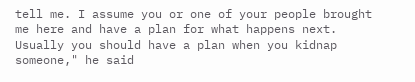tell me. I assume you or one of your people brought me here and have a plan for what happens next. Usually you should have a plan when you kidnap someone," he said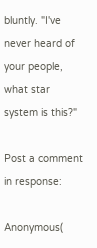bluntly. "I've never heard of your people, what star system is this?"

Post a comment in response:

Anonymous(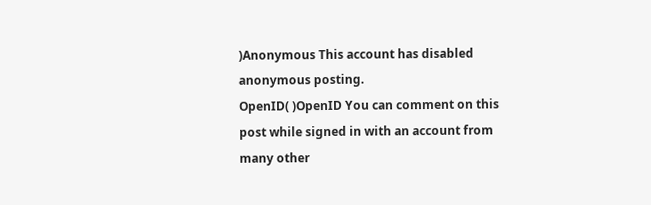)Anonymous This account has disabled anonymous posting.
OpenID( )OpenID You can comment on this post while signed in with an account from many other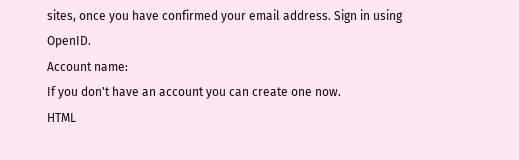sites, once you have confirmed your email address. Sign in using OpenID.
Account name:
If you don't have an account you can create one now.
HTML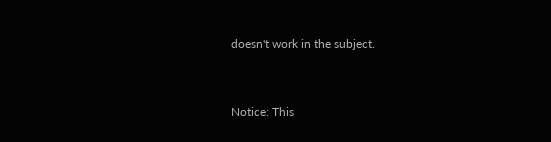doesn't work in the subject.


Notice: This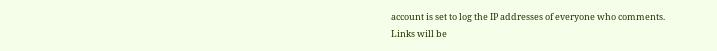account is set to log the IP addresses of everyone who comments.
Links will be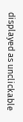displayed as unclickable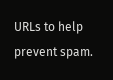URLs to help prevent spam.